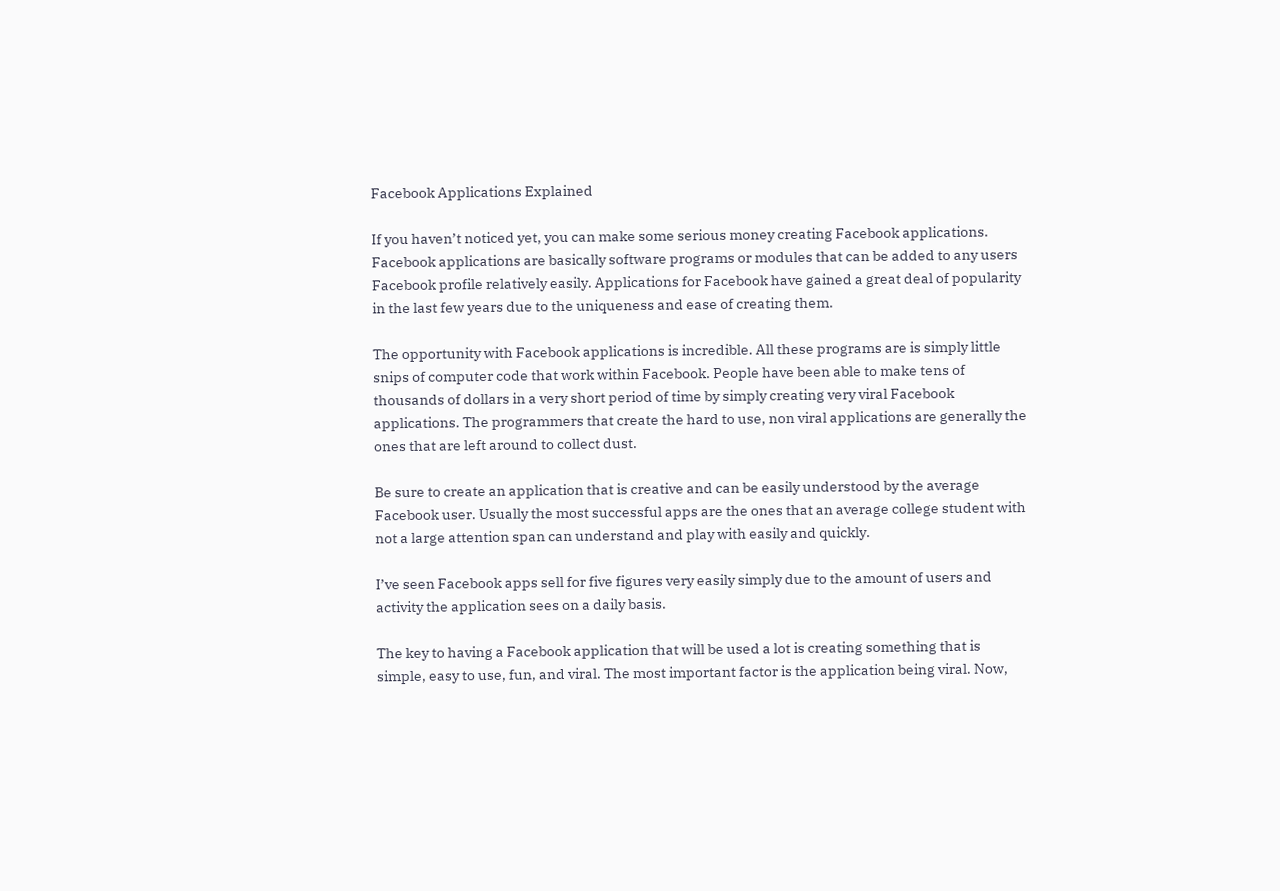Facebook Applications Explained

If you haven’t noticed yet, you can make some serious money creating Facebook applications. Facebook applications are basically software programs or modules that can be added to any users Facebook profile relatively easily. Applications for Facebook have gained a great deal of popularity in the last few years due to the uniqueness and ease of creating them.

The opportunity with Facebook applications is incredible. All these programs are is simply little snips of computer code that work within Facebook. People have been able to make tens of thousands of dollars in a very short period of time by simply creating very viral Facebook applications. The programmers that create the hard to use, non viral applications are generally the ones that are left around to collect dust.

Be sure to create an application that is creative and can be easily understood by the average Facebook user. Usually the most successful apps are the ones that an average college student with not a large attention span can understand and play with easily and quickly.

I’ve seen Facebook apps sell for five figures very easily simply due to the amount of users and activity the application sees on a daily basis.

The key to having a Facebook application that will be used a lot is creating something that is simple, easy to use, fun, and viral. The most important factor is the application being viral. Now,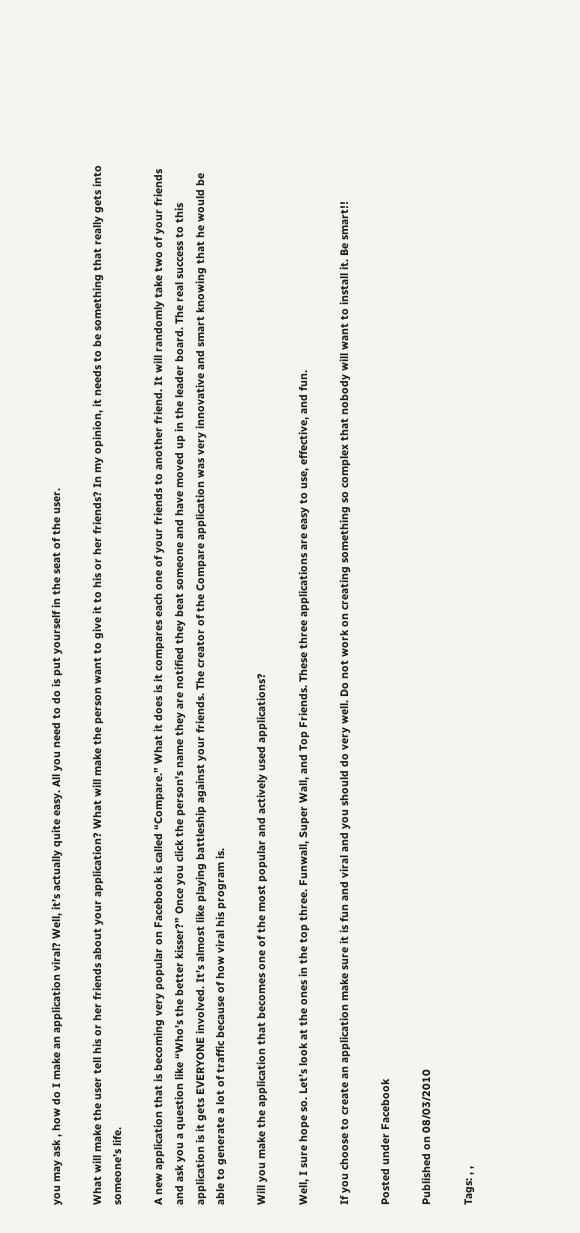you may ask , how do I make an application viral? Well, it’s actually quite easy. All you need to do is put yourself in the seat of the user.

What will make the user tell his or her friends about your application? What will make the person want to give it to his or her friends? In my opinion, it needs to be something that really gets into someone’s life.

A new application that is becoming very popular on Facebook is called “Compare.” What it does is it compares each one of your friends to another friend. It will randomly take two of your friends and ask you a question like “Who’s the better kisser?” Once you click the person’s name they are notified they beat someone and have moved up in the leader board. The real success to this application is it gets EVERYONE involved. It’s almost like playing battleship against your friends. The creator of the Compare application was very innovative and smart knowing that he would be able to generate a lot of traffic because of how viral his program is.

Will you make the application that becomes one of the most popular and actively used applications?

Well, I sure hope so. Let’s look at the ones in the top three. Funwall, Super Wall, and Top Friends. These three applications are easy to use, effective, and fun.

If you choose to create an application make sure it is fun and viral and you should do very well. Do not work on creating something so complex that nobody will want to install it. Be smart!!

Posted under Facebook

Published on 08/03/2010

Tags: , ,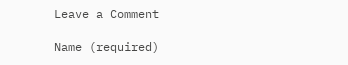Leave a Comment

Name (required)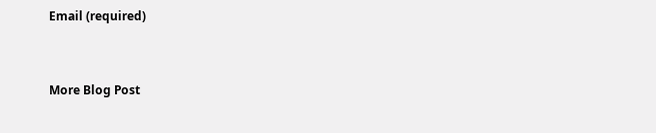Email (required)



More Blog Post